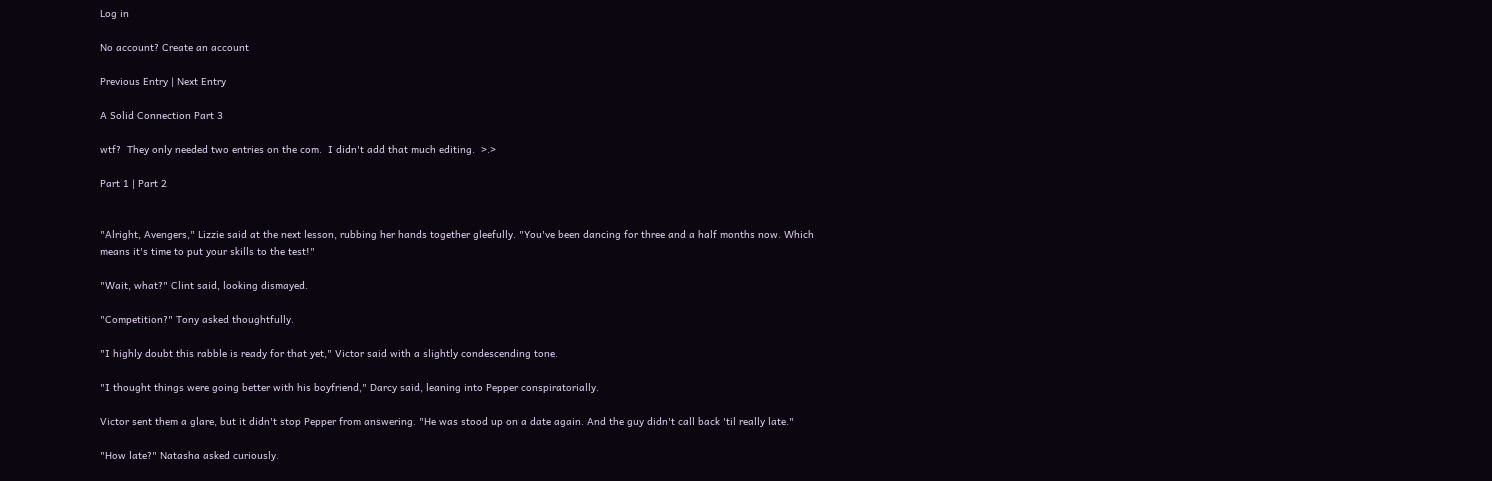Log in

No account? Create an account

Previous Entry | Next Entry

A Solid Connection Part 3

wtf?  They only needed two entries on the com.  I didn't add that much editing.  >.>

Part 1 | Part 2


"Alright, Avengers," Lizzie said at the next lesson, rubbing her hands together gleefully. "You've been dancing for three and a half months now. Which means it's time to put your skills to the test!"

"Wait, what?" Clint said, looking dismayed.

"Competition?" Tony asked thoughtfully.

"I highly doubt this rabble is ready for that yet," Victor said with a slightly condescending tone.

"I thought things were going better with his boyfriend," Darcy said, leaning into Pepper conspiratorially.

Victor sent them a glare, but it didn't stop Pepper from answering. "He was stood up on a date again. And the guy didn't call back 'til really late."

"How late?" Natasha asked curiously.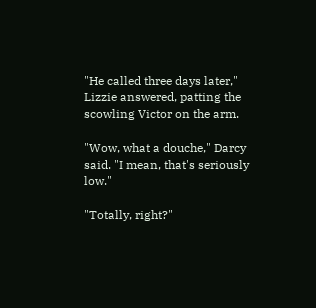"He called three days later," Lizzie answered, patting the scowling Victor on the arm.

"Wow, what a douche," Darcy said. "I mean, that's seriously low."

"Totally, right?"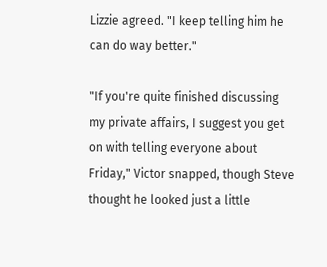Lizzie agreed. "I keep telling him he can do way better."

"If you're quite finished discussing my private affairs, I suggest you get on with telling everyone about Friday," Victor snapped, though Steve thought he looked just a little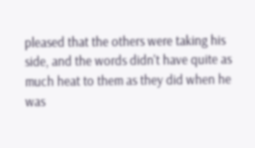pleased that the others were taking his side, and the words didn't have quite as much heat to them as they did when he was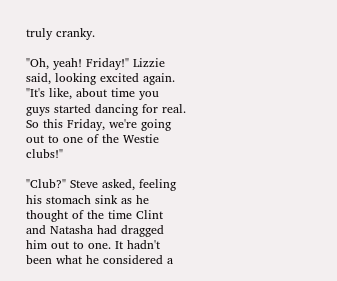truly cranky.

"Oh, yeah! Friday!" Lizzie said, looking excited again. "It's like, about time you guys started dancing for real. So this Friday, we're going out to one of the Westie clubs!"

"Club?" Steve asked, feeling his stomach sink as he thought of the time Clint and Natasha had dragged him out to one. It hadn't been what he considered a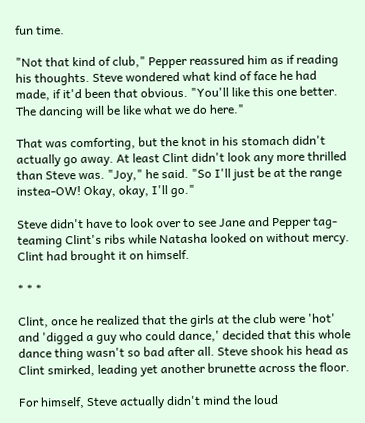fun time.

"Not that kind of club," Pepper reassured him as if reading his thoughts. Steve wondered what kind of face he had made, if it'd been that obvious. "You'll like this one better. The dancing will be like what we do here."

That was comforting, but the knot in his stomach didn't actually go away. At least Clint didn't look any more thrilled than Steve was. "Joy," he said. "So I'll just be at the range instea-OW! Okay, okay, I'll go."

Steve didn't have to look over to see Jane and Pepper tag-teaming Clint's ribs while Natasha looked on without mercy. Clint had brought it on himself.

* * *

Clint, once he realized that the girls at the club were 'hot' and 'digged a guy who could dance,' decided that this whole dance thing wasn't so bad after all. Steve shook his head as Clint smirked, leading yet another brunette across the floor.

For himself, Steve actually didn't mind the loud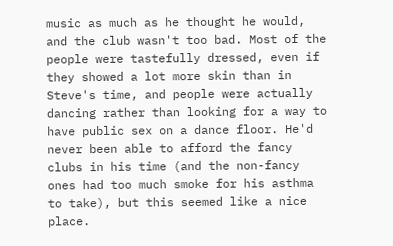music as much as he thought he would, and the club wasn't too bad. Most of the people were tastefully dressed, even if they showed a lot more skin than in Steve's time, and people were actually dancing rather than looking for a way to have public sex on a dance floor. He'd never been able to afford the fancy clubs in his time (and the non-fancy ones had too much smoke for his asthma to take), but this seemed like a nice place.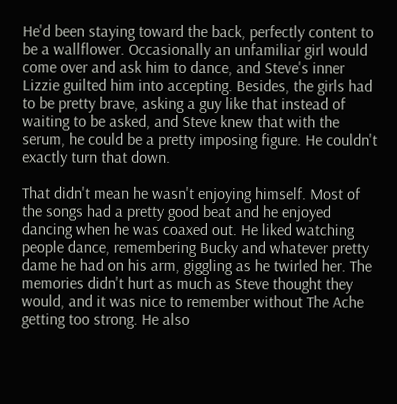He'd been staying toward the back, perfectly content to be a wallflower. Occasionally an unfamiliar girl would come over and ask him to dance, and Steve's inner Lizzie guilted him into accepting. Besides, the girls had to be pretty brave, asking a guy like that instead of waiting to be asked, and Steve knew that with the serum, he could be a pretty imposing figure. He couldn't exactly turn that down.

That didn't mean he wasn't enjoying himself. Most of the songs had a pretty good beat and he enjoyed dancing when he was coaxed out. He liked watching people dance, remembering Bucky and whatever pretty dame he had on his arm, giggling as he twirled her. The memories didn't hurt as much as Steve thought they would, and it was nice to remember without The Ache getting too strong. He also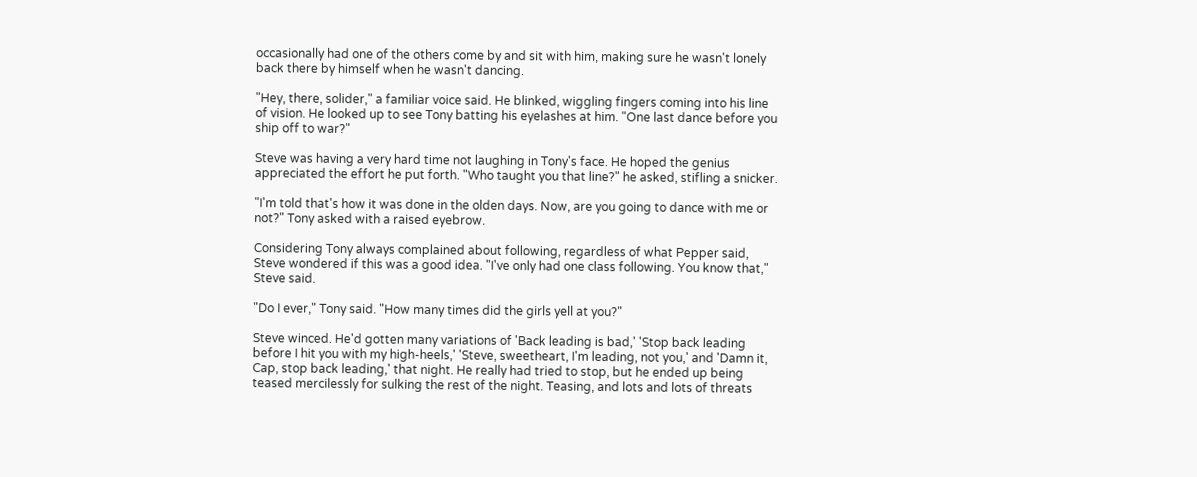occasionally had one of the others come by and sit with him, making sure he wasn't lonely back there by himself when he wasn't dancing.

"Hey, there, solider," a familiar voice said. He blinked, wiggling fingers coming into his line of vision. He looked up to see Tony batting his eyelashes at him. "One last dance before you ship off to war?"

Steve was having a very hard time not laughing in Tony's face. He hoped the genius appreciated the effort he put forth. "Who taught you that line?" he asked, stifling a snicker.

"I'm told that's how it was done in the olden days. Now, are you going to dance with me or not?" Tony asked with a raised eyebrow.

Considering Tony always complained about following, regardless of what Pepper said, Steve wondered if this was a good idea. "I've only had one class following. You know that," Steve said.

"Do I ever," Tony said. "How many times did the girls yell at you?"

Steve winced. He'd gotten many variations of 'Back leading is bad,' 'Stop back leading before I hit you with my high-heels,' 'Steve, sweetheart, I'm leading, not you,' and 'Damn it, Cap, stop back leading,' that night. He really had tried to stop, but he ended up being teased mercilessly for sulking the rest of the night. Teasing, and lots and lots of threats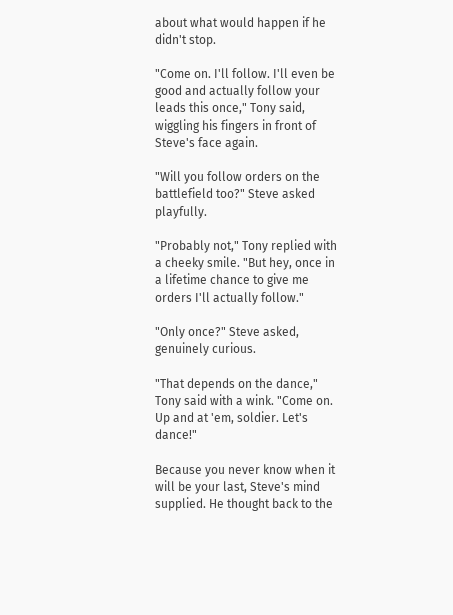about what would happen if he didn't stop.

"Come on. I'll follow. I'll even be good and actually follow your leads this once," Tony said, wiggling his fingers in front of Steve's face again.

"Will you follow orders on the battlefield too?" Steve asked playfully.

"Probably not," Tony replied with a cheeky smile. "But hey, once in a lifetime chance to give me orders I'll actually follow."

"Only once?" Steve asked, genuinely curious.

"That depends on the dance," Tony said with a wink. "Come on. Up and at 'em, soldier. Let's dance!"

Because you never know when it will be your last, Steve's mind supplied. He thought back to the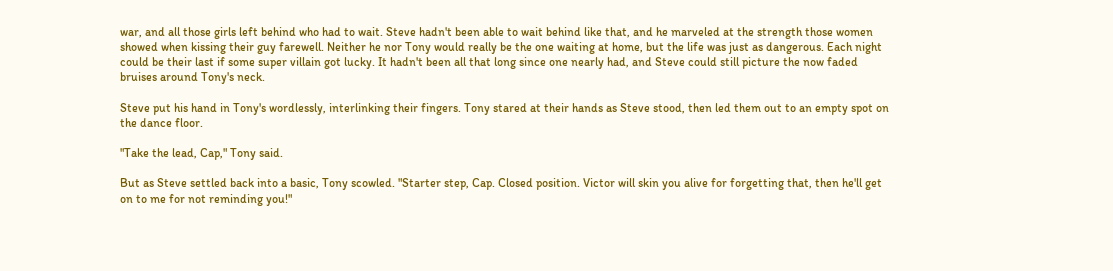war, and all those girls left behind who had to wait. Steve hadn't been able to wait behind like that, and he marveled at the strength those women showed when kissing their guy farewell. Neither he nor Tony would really be the one waiting at home, but the life was just as dangerous. Each night could be their last if some super villain got lucky. It hadn't been all that long since one nearly had, and Steve could still picture the now faded bruises around Tony's neck.

Steve put his hand in Tony's wordlessly, interlinking their fingers. Tony stared at their hands as Steve stood, then led them out to an empty spot on the dance floor.

"Take the lead, Cap," Tony said.

But as Steve settled back into a basic, Tony scowled. "Starter step, Cap. Closed position. Victor will skin you alive for forgetting that, then he'll get on to me for not reminding you!"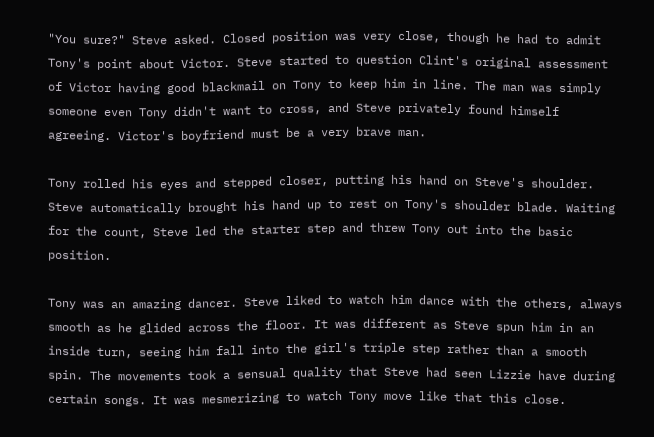"You sure?" Steve asked. Closed position was very close, though he had to admit Tony's point about Victor. Steve started to question Clint's original assessment of Victor having good blackmail on Tony to keep him in line. The man was simply someone even Tony didn't want to cross, and Steve privately found himself agreeing. Victor's boyfriend must be a very brave man.

Tony rolled his eyes and stepped closer, putting his hand on Steve's shoulder. Steve automatically brought his hand up to rest on Tony's shoulder blade. Waiting for the count, Steve led the starter step and threw Tony out into the basic position.

Tony was an amazing dancer. Steve liked to watch him dance with the others, always smooth as he glided across the floor. It was different as Steve spun him in an inside turn, seeing him fall into the girl's triple step rather than a smooth spin. The movements took a sensual quality that Steve had seen Lizzie have during certain songs. It was mesmerizing to watch Tony move like that this close.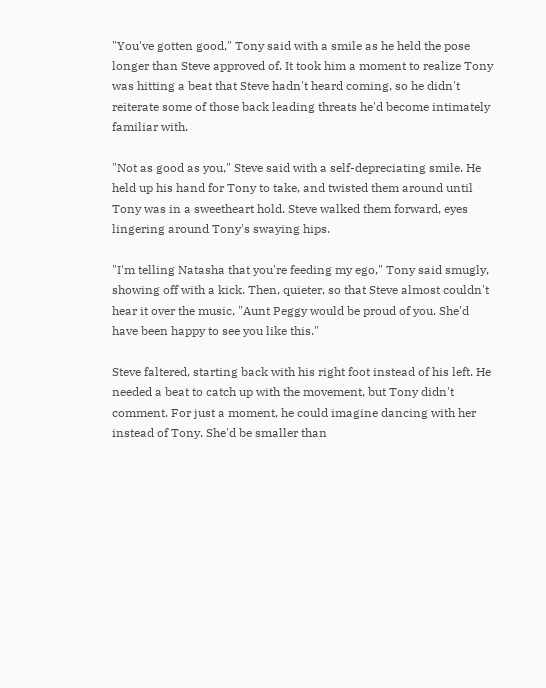"You've gotten good," Tony said with a smile as he held the pose longer than Steve approved of. It took him a moment to realize Tony was hitting a beat that Steve hadn't heard coming, so he didn't reiterate some of those back leading threats he'd become intimately familiar with.

"Not as good as you," Steve said with a self-depreciating smile. He held up his hand for Tony to take, and twisted them around until Tony was in a sweetheart hold. Steve walked them forward, eyes lingering around Tony's swaying hips.

"I'm telling Natasha that you're feeding my ego," Tony said smugly, showing off with a kick. Then, quieter, so that Steve almost couldn't hear it over the music, "Aunt Peggy would be proud of you. She'd have been happy to see you like this."

Steve faltered, starting back with his right foot instead of his left. He needed a beat to catch up with the movement, but Tony didn't comment. For just a moment, he could imagine dancing with her instead of Tony. She'd be smaller than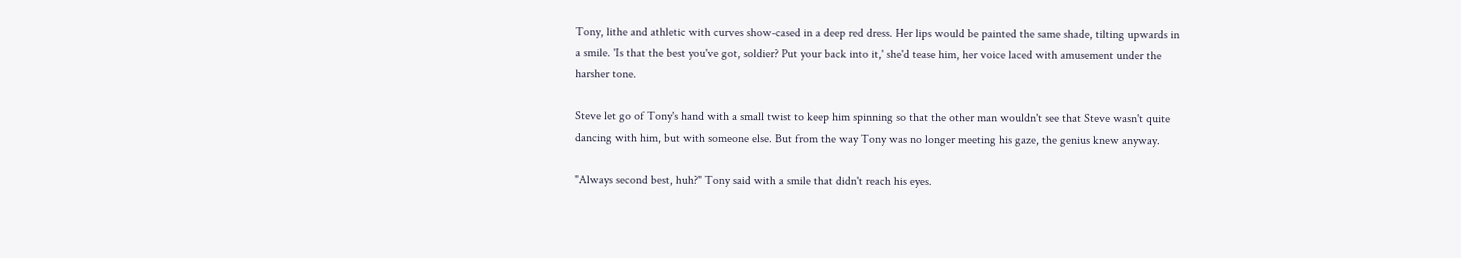Tony, lithe and athletic with curves show-cased in a deep red dress. Her lips would be painted the same shade, tilting upwards in a smile. 'Is that the best you've got, soldier? Put your back into it,' she'd tease him, her voice laced with amusement under the harsher tone.

Steve let go of Tony's hand with a small twist to keep him spinning so that the other man wouldn't see that Steve wasn't quite dancing with him, but with someone else. But from the way Tony was no longer meeting his gaze, the genius knew anyway.

"Always second best, huh?" Tony said with a smile that didn't reach his eyes.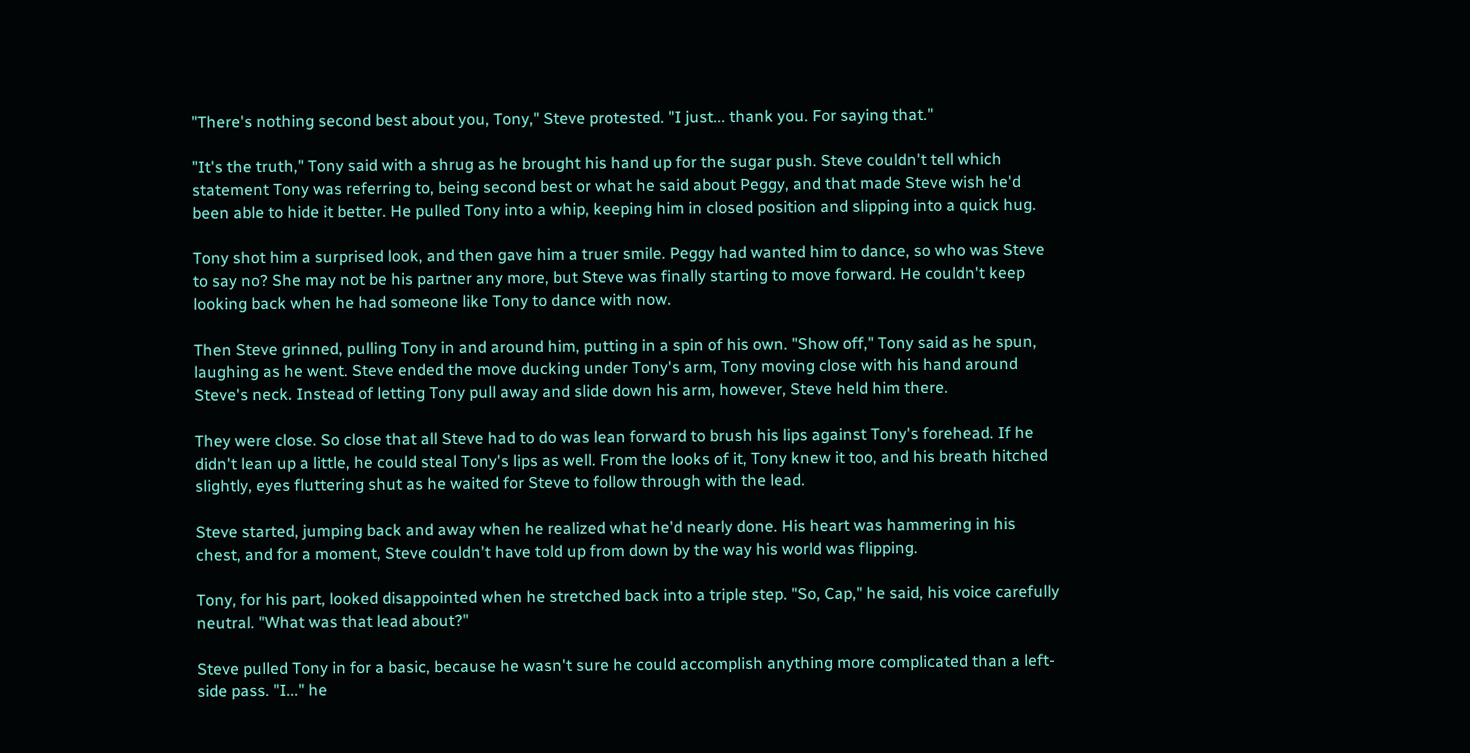"There's nothing second best about you, Tony," Steve protested. "I just... thank you. For saying that."

"It's the truth," Tony said with a shrug as he brought his hand up for the sugar push. Steve couldn't tell which statement Tony was referring to, being second best or what he said about Peggy, and that made Steve wish he'd been able to hide it better. He pulled Tony into a whip, keeping him in closed position and slipping into a quick hug.

Tony shot him a surprised look, and then gave him a truer smile. Peggy had wanted him to dance, so who was Steve to say no? She may not be his partner any more, but Steve was finally starting to move forward. He couldn't keep looking back when he had someone like Tony to dance with now.

Then Steve grinned, pulling Tony in and around him, putting in a spin of his own. "Show off," Tony said as he spun, laughing as he went. Steve ended the move ducking under Tony's arm, Tony moving close with his hand around Steve's neck. Instead of letting Tony pull away and slide down his arm, however, Steve held him there.

They were close. So close that all Steve had to do was lean forward to brush his lips against Tony's forehead. If he didn't lean up a little, he could steal Tony's lips as well. From the looks of it, Tony knew it too, and his breath hitched slightly, eyes fluttering shut as he waited for Steve to follow through with the lead.

Steve started, jumping back and away when he realized what he'd nearly done. His heart was hammering in his chest, and for a moment, Steve couldn't have told up from down by the way his world was flipping.

Tony, for his part, looked disappointed when he stretched back into a triple step. "So, Cap," he said, his voice carefully neutral. "What was that lead about?"

Steve pulled Tony in for a basic, because he wasn't sure he could accomplish anything more complicated than a left-side pass. "I..." he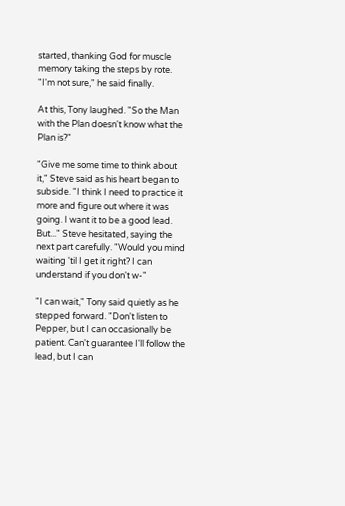started, thanking God for muscle memory taking the steps by rote. "I'm not sure," he said finally.

At this, Tony laughed. "So the Man with the Plan doesn't know what the Plan is?"

"Give me some time to think about it," Steve said as his heart began to subside. "I think I need to practice it more and figure out where it was going. I want it to be a good lead. But..." Steve hesitated, saying the next part carefully. "Would you mind waiting 'til I get it right? I can understand if you don't w-"

"I can wait," Tony said quietly as he stepped forward. "Don't listen to Pepper, but I can occasionally be patient. Can't guarantee I'll follow the lead, but I can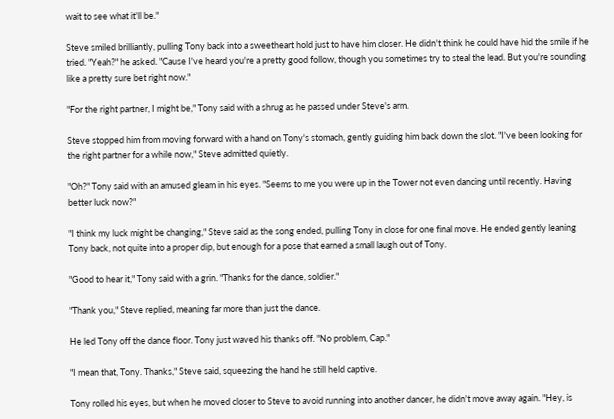wait to see what it'll be."

Steve smiled brilliantly, pulling Tony back into a sweetheart hold just to have him closer. He didn't think he could have hid the smile if he tried. "Yeah?" he asked. "Cause I've heard you're a pretty good follow, though you sometimes try to steal the lead. But you're sounding like a pretty sure bet right now."

"For the right partner, I might be," Tony said with a shrug as he passed under Steve's arm.

Steve stopped him from moving forward with a hand on Tony's stomach, gently guiding him back down the slot. "I've been looking for the right partner for a while now," Steve admitted quietly.

"Oh?" Tony said with an amused gleam in his eyes. "Seems to me you were up in the Tower not even dancing until recently. Having better luck now?"

"I think my luck might be changing," Steve said as the song ended, pulling Tony in close for one final move. He ended gently leaning Tony back, not quite into a proper dip, but enough for a pose that earned a small laugh out of Tony.

"Good to hear it," Tony said with a grin. "Thanks for the dance, soldier."

"Thank you," Steve replied, meaning far more than just the dance.

He led Tony off the dance floor. Tony just waved his thanks off. "No problem, Cap."

"I mean that, Tony. Thanks," Steve said, squeezing the hand he still held captive.

Tony rolled his eyes, but when he moved closer to Steve to avoid running into another dancer, he didn't move away again. "Hey, is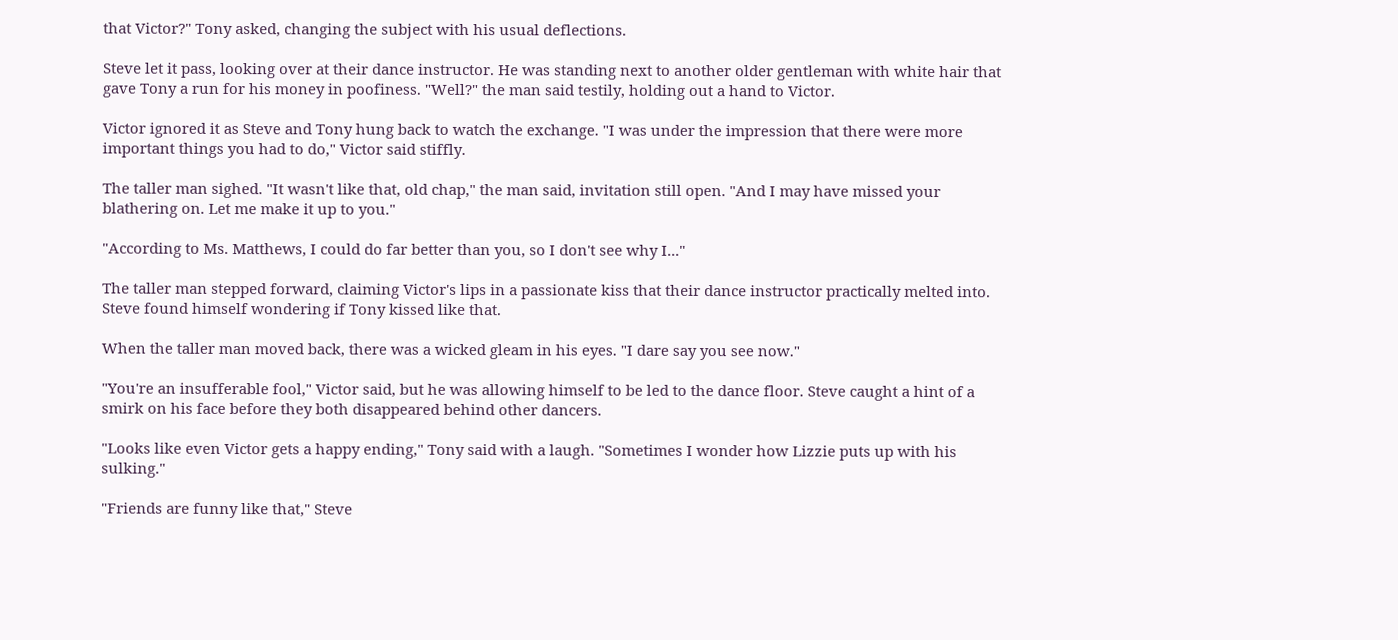that Victor?" Tony asked, changing the subject with his usual deflections.

Steve let it pass, looking over at their dance instructor. He was standing next to another older gentleman with white hair that gave Tony a run for his money in poofiness. "Well?" the man said testily, holding out a hand to Victor.

Victor ignored it as Steve and Tony hung back to watch the exchange. "I was under the impression that there were more important things you had to do," Victor said stiffly.

The taller man sighed. "It wasn't like that, old chap," the man said, invitation still open. "And I may have missed your blathering on. Let me make it up to you."

"According to Ms. Matthews, I could do far better than you, so I don't see why I..."

The taller man stepped forward, claiming Victor's lips in a passionate kiss that their dance instructor practically melted into. Steve found himself wondering if Tony kissed like that.

When the taller man moved back, there was a wicked gleam in his eyes. "I dare say you see now."

"You're an insufferable fool," Victor said, but he was allowing himself to be led to the dance floor. Steve caught a hint of a smirk on his face before they both disappeared behind other dancers.

"Looks like even Victor gets a happy ending," Tony said with a laugh. "Sometimes I wonder how Lizzie puts up with his sulking."

"Friends are funny like that," Steve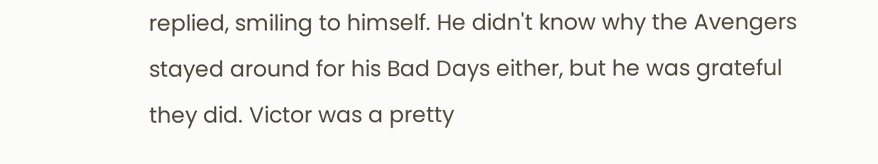replied, smiling to himself. He didn't know why the Avengers stayed around for his Bad Days either, but he was grateful they did. Victor was a pretty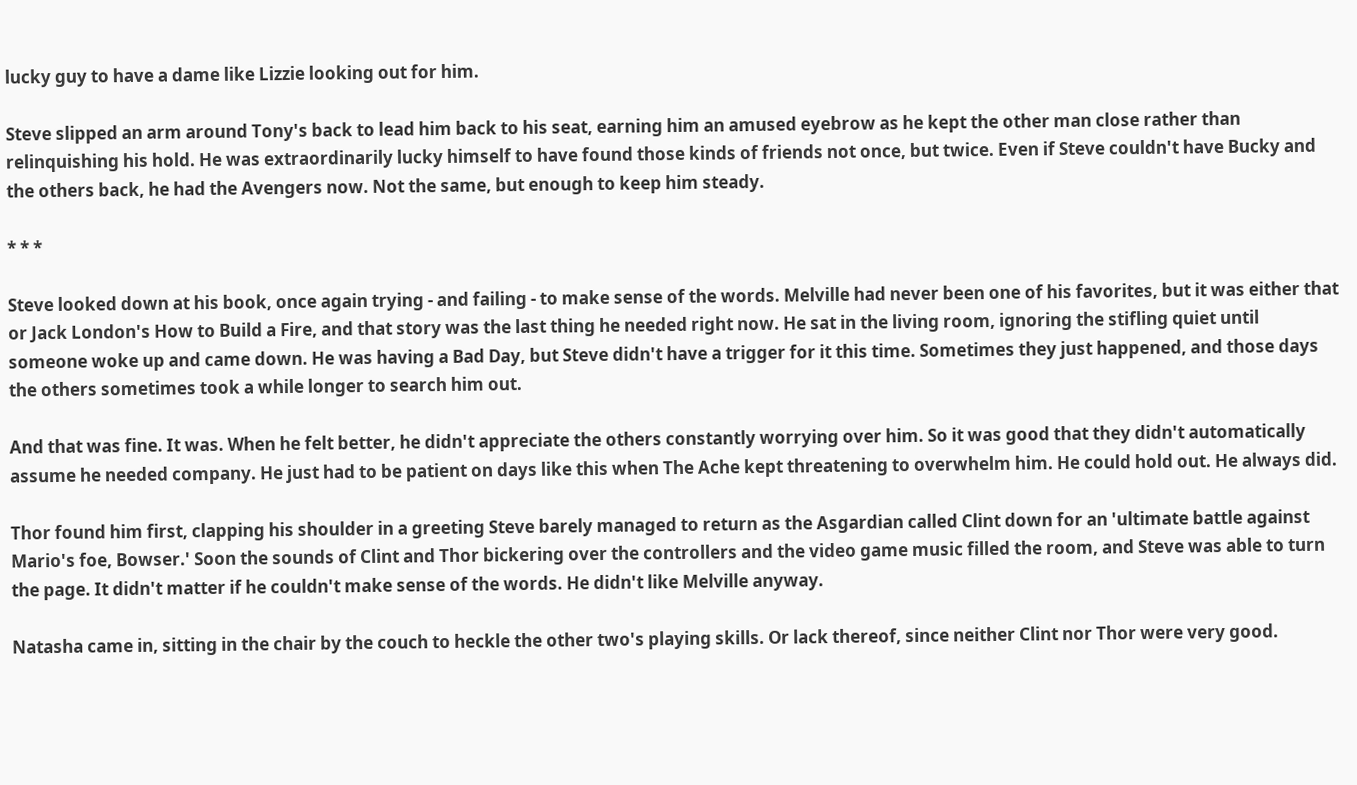lucky guy to have a dame like Lizzie looking out for him.

Steve slipped an arm around Tony's back to lead him back to his seat, earning him an amused eyebrow as he kept the other man close rather than relinquishing his hold. He was extraordinarily lucky himself to have found those kinds of friends not once, but twice. Even if Steve couldn't have Bucky and the others back, he had the Avengers now. Not the same, but enough to keep him steady.

* * *

Steve looked down at his book, once again trying - and failing - to make sense of the words. Melville had never been one of his favorites, but it was either that or Jack London's How to Build a Fire, and that story was the last thing he needed right now. He sat in the living room, ignoring the stifling quiet until someone woke up and came down. He was having a Bad Day, but Steve didn't have a trigger for it this time. Sometimes they just happened, and those days the others sometimes took a while longer to search him out.

And that was fine. It was. When he felt better, he didn't appreciate the others constantly worrying over him. So it was good that they didn't automatically assume he needed company. He just had to be patient on days like this when The Ache kept threatening to overwhelm him. He could hold out. He always did.

Thor found him first, clapping his shoulder in a greeting Steve barely managed to return as the Asgardian called Clint down for an 'ultimate battle against Mario's foe, Bowser.' Soon the sounds of Clint and Thor bickering over the controllers and the video game music filled the room, and Steve was able to turn the page. It didn't matter if he couldn't make sense of the words. He didn't like Melville anyway.

Natasha came in, sitting in the chair by the couch to heckle the other two's playing skills. Or lack thereof, since neither Clint nor Thor were very good.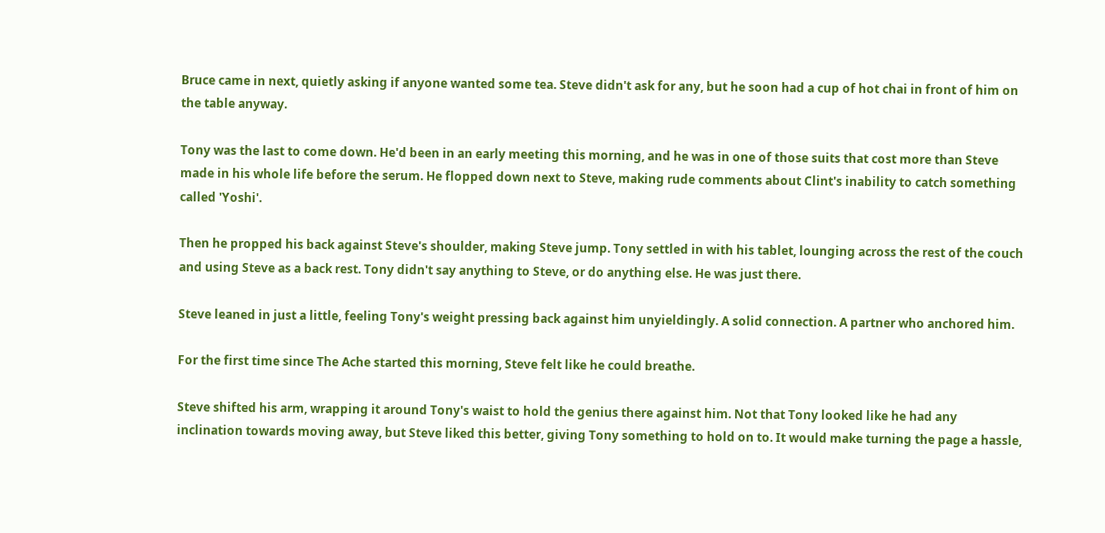Bruce came in next, quietly asking if anyone wanted some tea. Steve didn't ask for any, but he soon had a cup of hot chai in front of him on the table anyway.

Tony was the last to come down. He'd been in an early meeting this morning, and he was in one of those suits that cost more than Steve made in his whole life before the serum. He flopped down next to Steve, making rude comments about Clint's inability to catch something called 'Yoshi'.

Then he propped his back against Steve's shoulder, making Steve jump. Tony settled in with his tablet, lounging across the rest of the couch and using Steve as a back rest. Tony didn't say anything to Steve, or do anything else. He was just there.

Steve leaned in just a little, feeling Tony's weight pressing back against him unyieldingly. A solid connection. A partner who anchored him.

For the first time since The Ache started this morning, Steve felt like he could breathe.

Steve shifted his arm, wrapping it around Tony's waist to hold the genius there against him. Not that Tony looked like he had any inclination towards moving away, but Steve liked this better, giving Tony something to hold on to. It would make turning the page a hassle,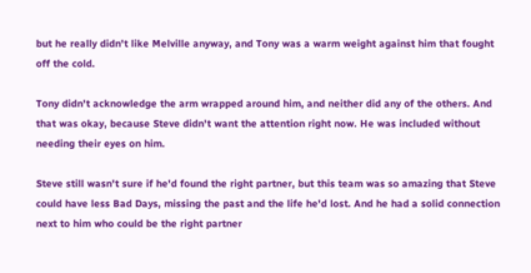but he really didn't like Melville anyway, and Tony was a warm weight against him that fought off the cold.

Tony didn't acknowledge the arm wrapped around him, and neither did any of the others. And that was okay, because Steve didn't want the attention right now. He was included without needing their eyes on him.

Steve still wasn't sure if he'd found the right partner, but this team was so amazing that Steve could have less Bad Days, missing the past and the life he'd lost. And he had a solid connection next to him who could be the right partner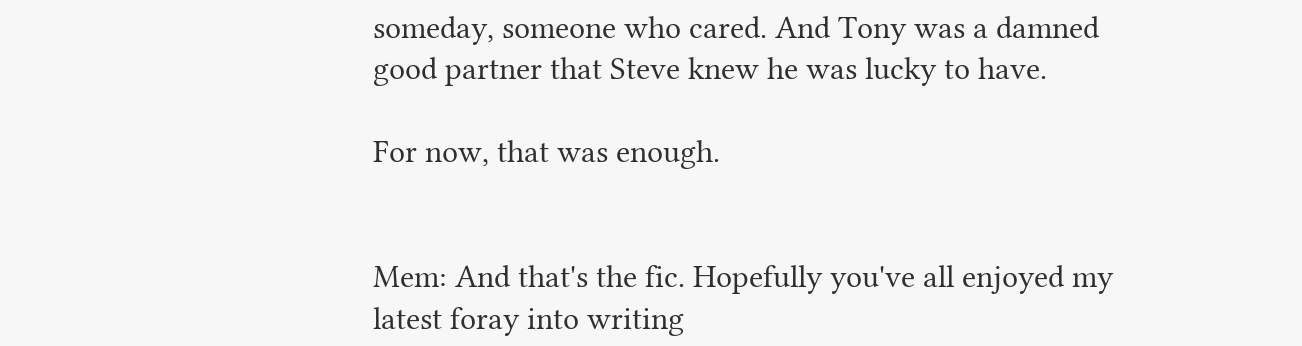someday, someone who cared. And Tony was a damned good partner that Steve knew he was lucky to have.

For now, that was enough.


Mem: And that's the fic. Hopefully you've all enjoyed my latest foray into writing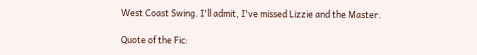West Coast Swing. I'll admit, I've missed Lizzie and the Master.

Quote of the Fic: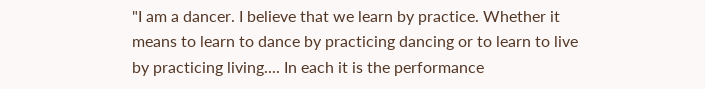"I am a dancer. I believe that we learn by practice. Whether it means to learn to dance by practicing dancing or to learn to live by practicing living.... In each it is the performance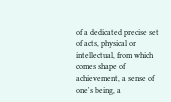of a dedicated precise set of acts, physical or intellectual, from which comes shape of achievement, a sense of one's being, a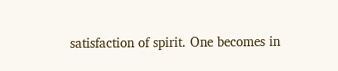satisfaction of spirit. One becomes in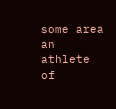some area an athlete of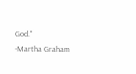God."
-Martha Graham